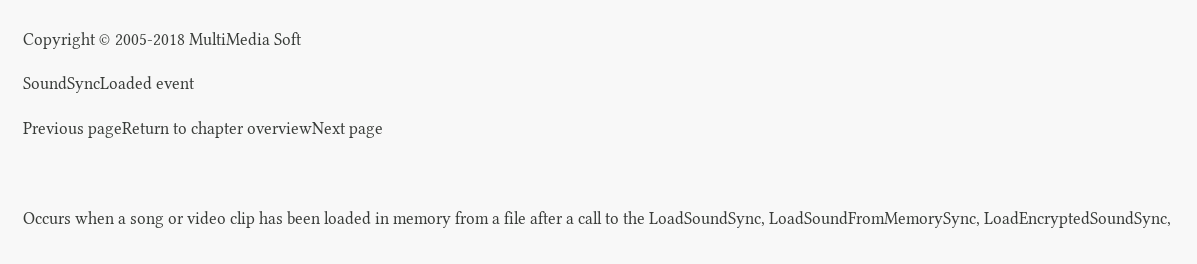Copyright © 2005-2018 MultiMedia Soft

SoundSyncLoaded event

Previous pageReturn to chapter overviewNext page



Occurs when a song or video clip has been loaded in memory from a file after a call to the LoadSoundSync, LoadSoundFromMemorySync, LoadEncryptedSoundSync,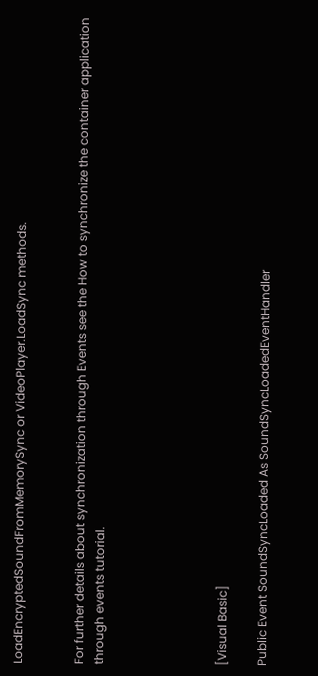LoadEncryptedSoundFromMemorySync or VideoPlayer.LoadSync methods.


For further details about synchronization through Events see the How to synchronize the container application through events tutorial.





[Visual Basic]

Public Event SoundSyncLoaded As SoundSyncLoadedEventHandler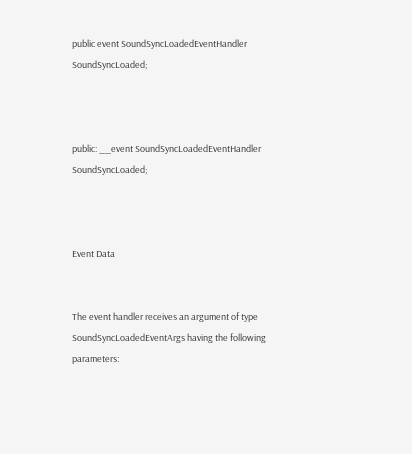public event SoundSyncLoadedEventHandler SoundSyncLoaded;



public: __event SoundSyncLoadedEventHandler SoundSyncLoaded;



Event Data


The event handler receives an argument of type SoundSyncLoadedEventArgs having the following parameters: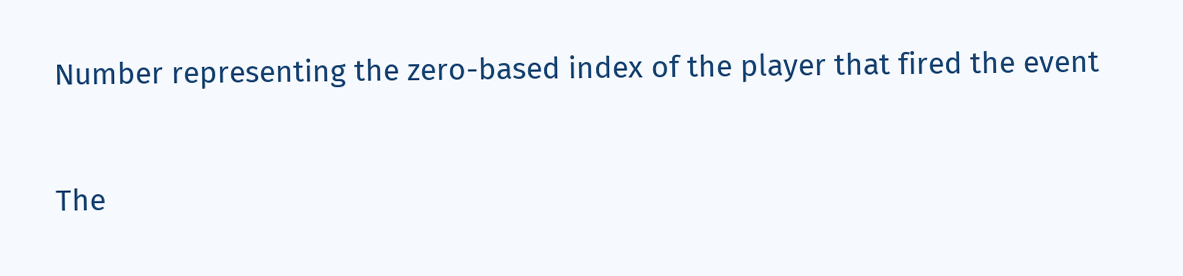Number representing the zero-based index of the player that fired the event


The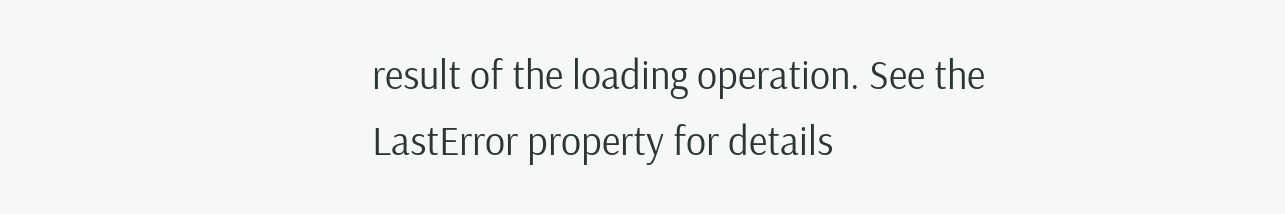result of the loading operation. See the LastError property for details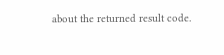about the returned result code.